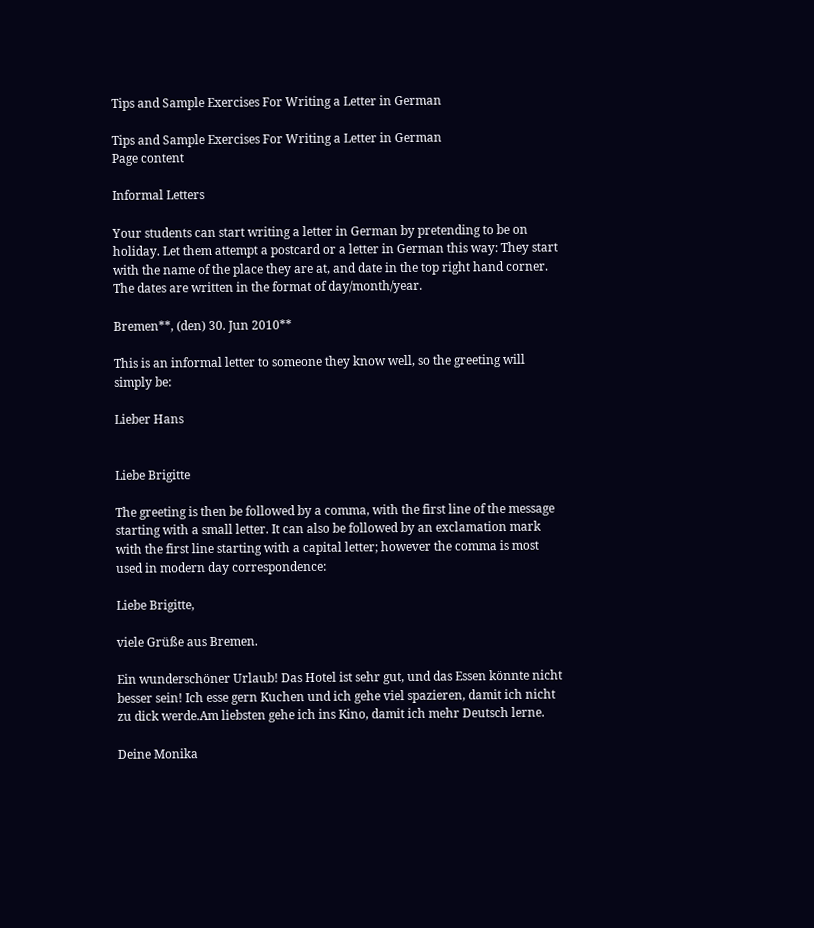Tips and Sample Exercises For Writing a Letter in German

Tips and Sample Exercises For Writing a Letter in German
Page content

Informal Letters

Your students can start writing a letter in German by pretending to be on holiday. Let them attempt a postcard or a letter in German this way: They start with the name of the place they are at, and date in the top right hand corner. The dates are written in the format of day/month/year.

Bremen**, (den) 30. Jun 2010**

This is an informal letter to someone they know well, so the greeting will simply be:

Lieber Hans


Liebe Brigitte

The greeting is then be followed by a comma, with the first line of the message starting with a small letter. It can also be followed by an exclamation mark with the first line starting with a capital letter; however the comma is most used in modern day correspondence:

Liebe Brigitte,

viele Grüße aus Bremen.

Ein wunderschöner Urlaub! Das Hotel ist sehr gut, und das Essen könnte nicht besser sein! Ich esse gern Kuchen und ich gehe viel spazieren, damit ich nicht zu dick werde.Am liebsten gehe ich ins Kino, damit ich mehr Deutsch lerne.

Deine Monika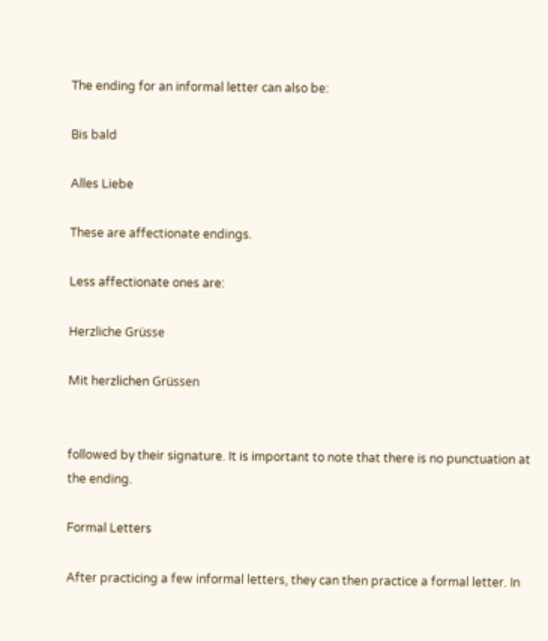The ending for an informal letter can also be:

Bis bald

Alles Liebe

These are affectionate endings.

Less affectionate ones are:

Herzliche Grüsse

Mit herzlichen Grüssen


followed by their signature. It is important to note that there is no punctuation at the ending.

Formal Letters

After practicing a few informal letters, they can then practice a formal letter. In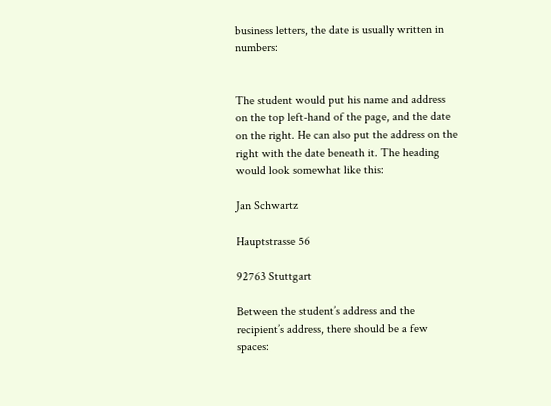business letters, the date is usually written in numbers:


The student would put his name and address on the top left-hand of the page, and the date on the right. He can also put the address on the right with the date beneath it. The heading would look somewhat like this:

Jan Schwartz

Hauptstrasse 56

92763 Stuttgart

Between the student’s address and the recipient’s address, there should be a few spaces: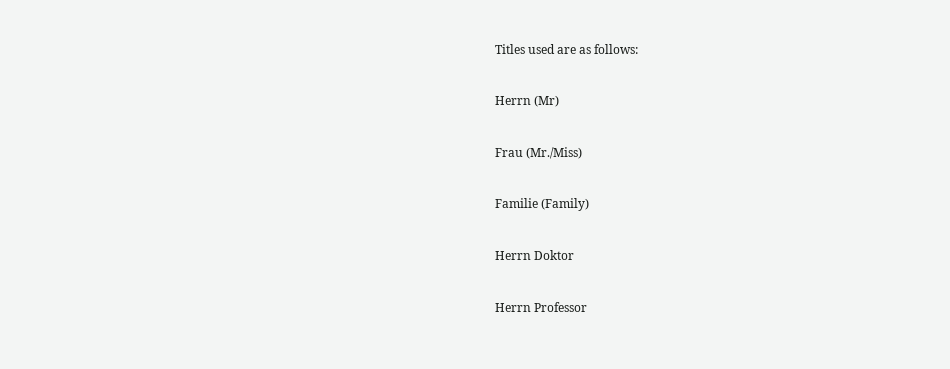Titles used are as follows:

Herrn (Mr)

Frau (Mr./Miss)

Familie (Family)

Herrn Doktor

Herrn Professor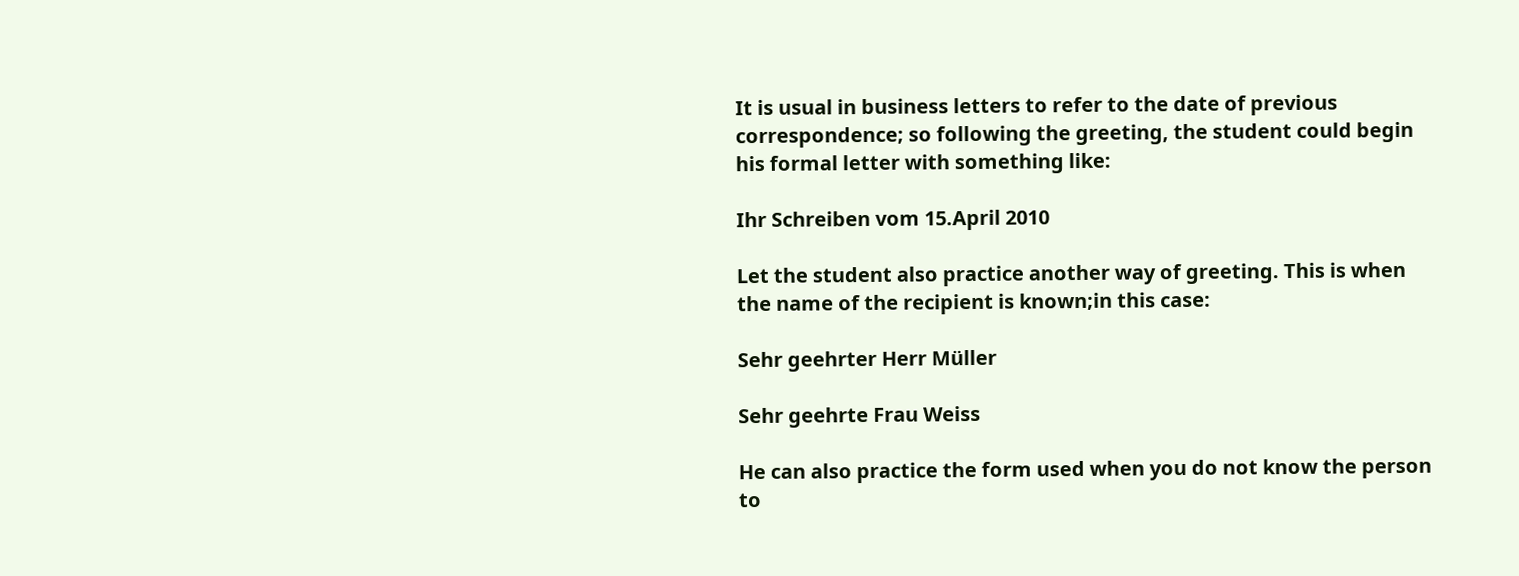It is usual in business letters to refer to the date of previous correspondence; so following the greeting, the student could begin his formal letter with something like:

Ihr Schreiben vom 15.April 2010

Let the student also practice another way of greeting. This is when the name of the recipient is known;in this case:

Sehr geehrter Herr Müller

Sehr geehrte Frau Weiss

He can also practice the form used when you do not know the person to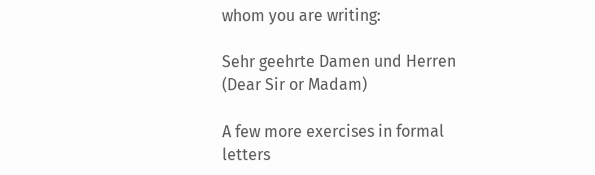whom you are writing:

Sehr geehrte Damen und Herren (Dear Sir or Madam)

A few more exercises in formal letters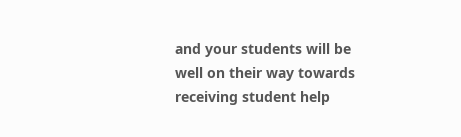and your students will be well on their way towards receiving student help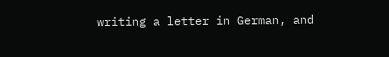writing a letter in German, and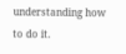understanding how to do it.